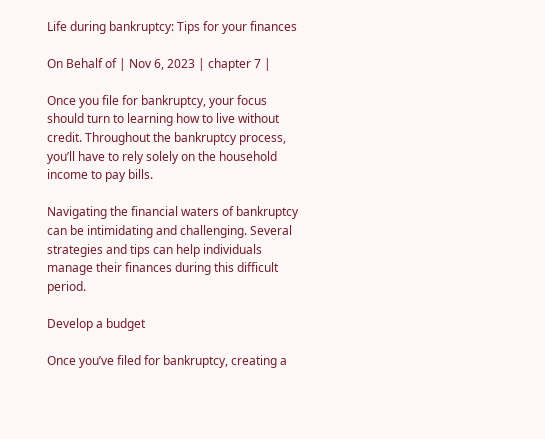Life during bankruptcy: Tips for your finances

On Behalf of | Nov 6, 2023 | chapter 7 |

Once you file for bankruptcy, your focus should turn to learning how to live without credit. Throughout the bankruptcy process, you’ll have to rely solely on the household income to pay bills.

Navigating the financial waters of bankruptcy can be intimidating and challenging. Several strategies and tips can help individuals manage their finances during this difficult period.

Develop a budget

Once you’ve filed for bankruptcy, creating a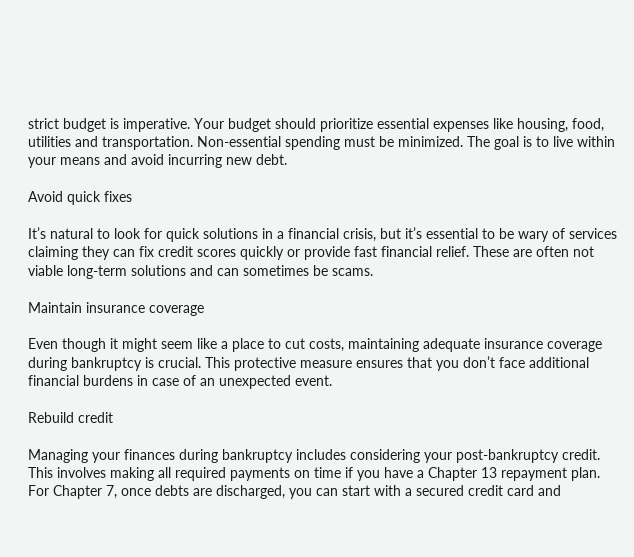strict budget is imperative. Your budget should prioritize essential expenses like housing, food, utilities and transportation. Non-essential spending must be minimized. The goal is to live within your means and avoid incurring new debt.

Avoid quick fixes

It’s natural to look for quick solutions in a financial crisis, but it’s essential to be wary of services claiming they can fix credit scores quickly or provide fast financial relief. These are often not viable long-term solutions and can sometimes be scams.

Maintain insurance coverage

Even though it might seem like a place to cut costs, maintaining adequate insurance coverage during bankruptcy is crucial. This protective measure ensures that you don’t face additional financial burdens in case of an unexpected event.

Rebuild credit

Managing your finances during bankruptcy includes considering your post-bankruptcy credit. This involves making all required payments on time if you have a Chapter 13 repayment plan. For Chapter 7, once debts are discharged, you can start with a secured credit card and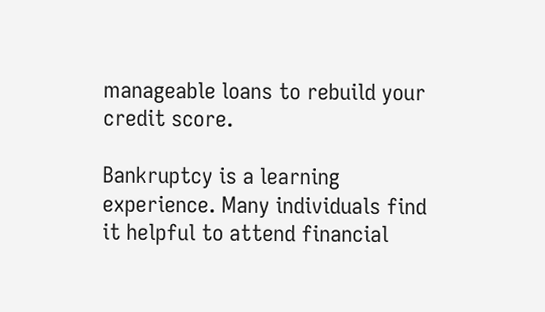manageable loans to rebuild your credit score.

Bankruptcy is a learning experience. Many individuals find it helpful to attend financial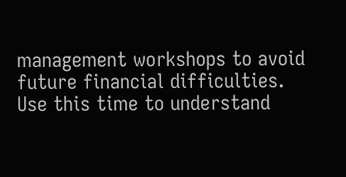management workshops to avoid future financial difficulties. Use this time to understand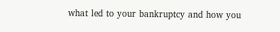what led to your bankruptcy and how you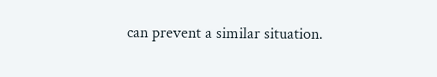can prevent a similar situation.